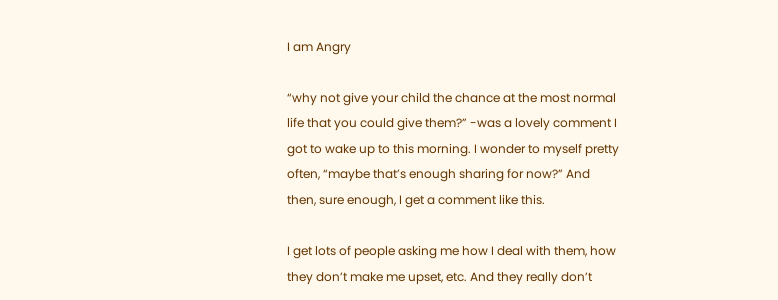I am Angry

“why not give your child the chance at the most normal life that you could give them?” -was a lovely comment I got to wake up to this morning. I wonder to myself pretty often, “maybe that’s enough sharing for now?” And then, sure enough, I get a comment like this.

I get lots of people asking me how I deal with them, how they don’t make me upset, etc. And they really don’t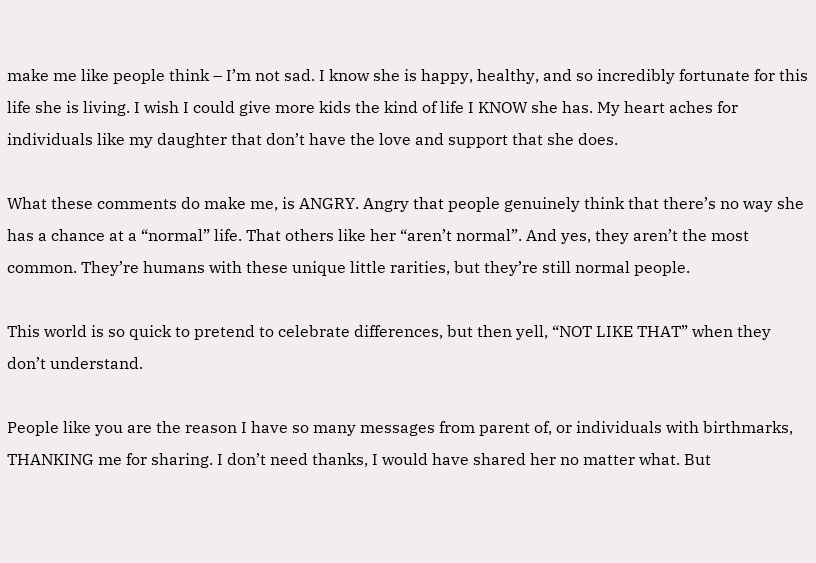make me like people think – I’m not sad. I know she is happy, healthy, and so incredibly fortunate for this life she is living. I wish I could give more kids the kind of life I KNOW she has. My heart aches for individuals like my daughter that don’t have the love and support that she does.

What these comments do make me, is ANGRY. Angry that people genuinely think that there’s no way she has a chance at a “normal” life. That others like her “aren’t normal”. And yes, they aren’t the most common. They’re humans with these unique little rarities, but they’re still normal people.

This world is so quick to pretend to celebrate differences, but then yell, “NOT LIKE THAT” when they don’t understand.

People like you are the reason I have so many messages from parent of, or individuals with birthmarks, THANKING me for sharing. I don’t need thanks, I would have shared her no matter what. But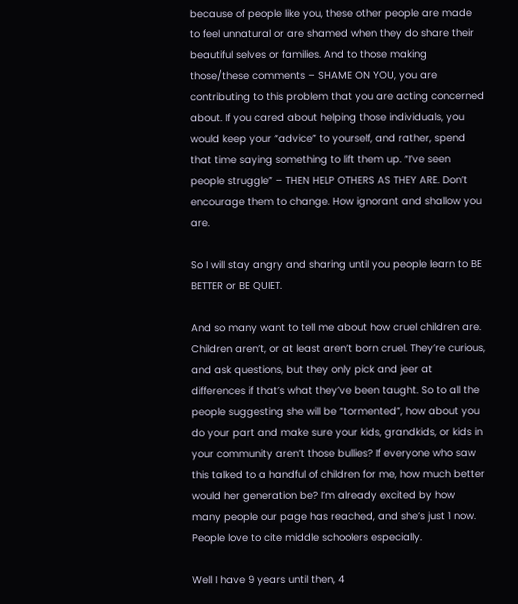because of people like you, these other people are made to feel unnatural or are shamed when they do share their beautiful selves or families. And to those making those/these comments – SHAME ON YOU, you are contributing to this problem that you are acting concerned about. If you cared about helping those individuals, you would keep your “advice” to yourself, and rather, spend that time saying something to lift them up. “I’ve seen people struggle” – THEN HELP OTHERS AS THEY ARE. Don’t encourage them to change. How ignorant and shallow you are.

So I will stay angry and sharing until you people learn to BE BETTER or BE QUIET.

And so many want to tell me about how cruel children are. Children aren’t, or at least aren’t born cruel. They’re curious, and ask questions, but they only pick and jeer at differences if that’s what they’ve been taught. So to all the people suggesting she will be “tormented”, how about you do your part and make sure your kids, grandkids, or kids in your community aren’t those bullies? If everyone who saw this talked to a handful of children for me, how much better would her generation be? I’m already excited by how many people our page has reached, and she’s just 1 now. People love to cite middle schoolers especially.

Well I have 9 years until then, 4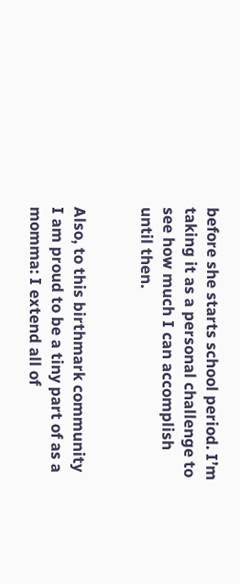before she starts school period. I’m taking it as a personal challenge to see how much I can accomplish until then.


Also, to this birthmark community I am proud to be a tiny part of as a momma: I extend all of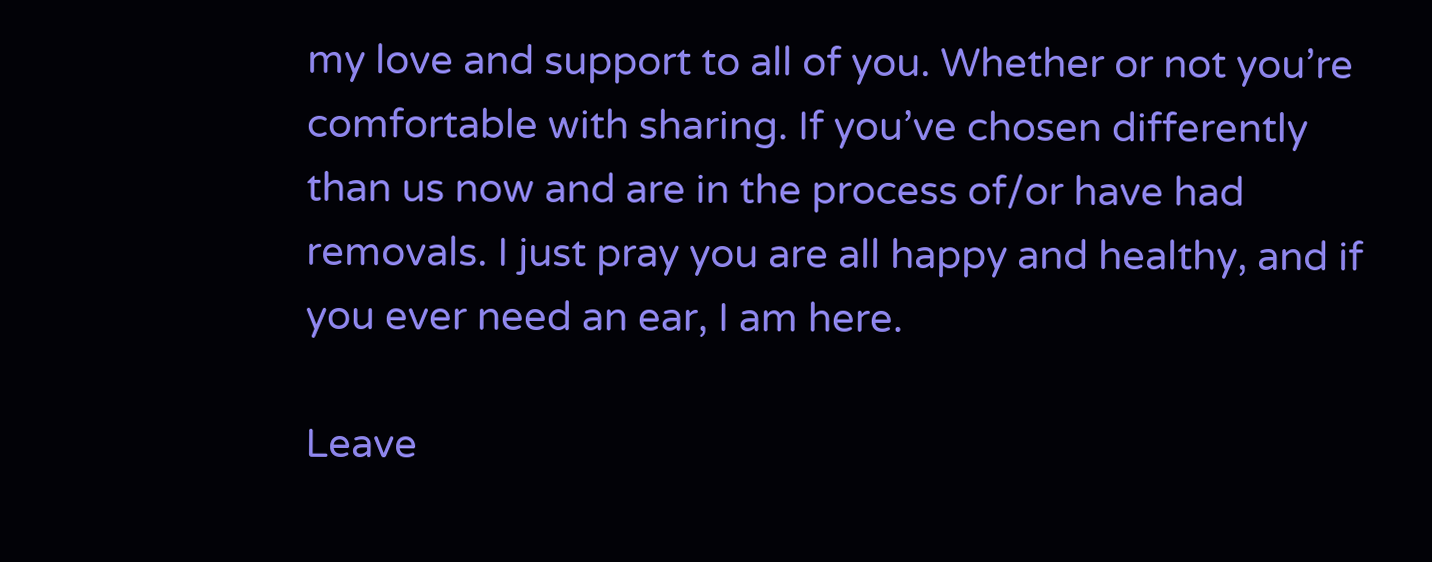my love and support to all of you. Whether or not you’re comfortable with sharing. If you’ve chosen differently than us now and are in the process of/or have had removals. I just pray you are all happy and healthy, and if you ever need an ear, I am here.

Leave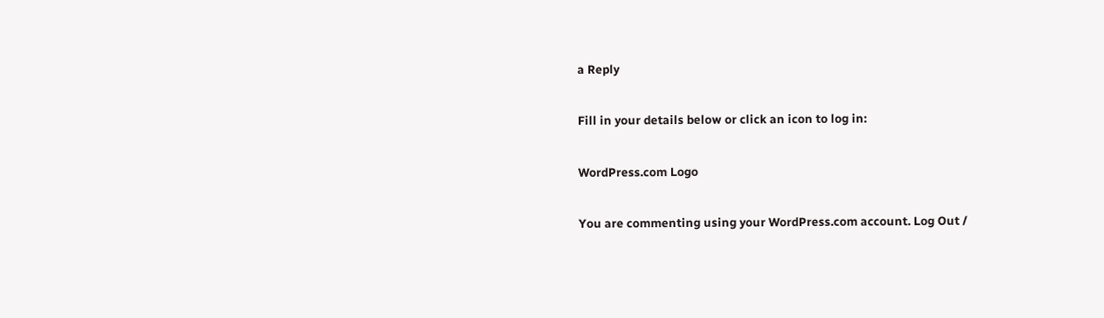a Reply

Fill in your details below or click an icon to log in:

WordPress.com Logo

You are commenting using your WordPress.com account. Log Out /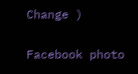Change )

Facebook photo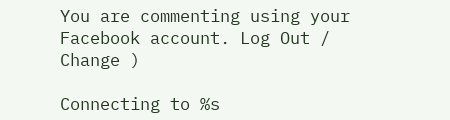You are commenting using your Facebook account. Log Out /  Change )

Connecting to %s